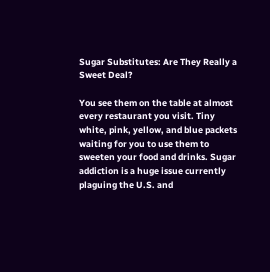Sugar Substitutes: Are They Really a Sweet Deal?

You see them on the table at almost every restaurant you visit. Tiny white, pink, yellow, and blue packets waiting for you to use them to sweeten your food and drinks. Sugar addiction is a huge issue currently plaguing the U.S. and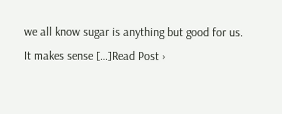we all know sugar is anything but good for us. It makes sense […]Read Post ›